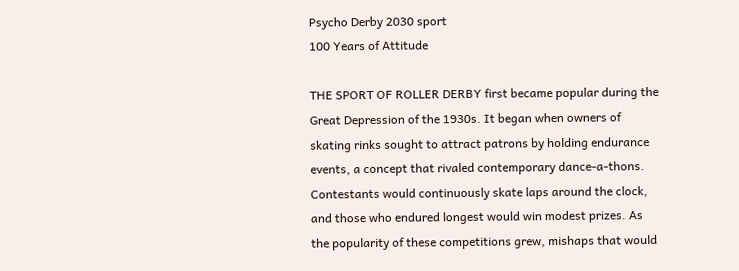Psycho Derby 2030 sport
100 Years of Attitude

THE SPORT OF ROLLER DERBY first became popular during the Great Depression of the 1930s. It began when owners of skating rinks sought to attract patrons by holding endurance events, a concept that rivaled contemporary dance-a-thons. Contestants would continuously skate laps around the clock, and those who endured longest would win modest prizes. As the popularity of these competitions grew, mishaps that would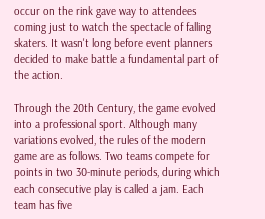occur on the rink gave way to attendees coming just to watch the spectacle of falling skaters. It wasn't long before event planners decided to make battle a fundamental part of the action.

Through the 20th Century, the game evolved into a professional sport. Although many variations evolved, the rules of the modern game are as follows. Two teams compete for points in two 30-minute periods, during which each consecutive play is called a jam. Each team has five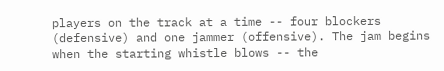players on the track at a time -- four blockers (defensive) and one jammer (offensive). The jam begins when the starting whistle blows -- the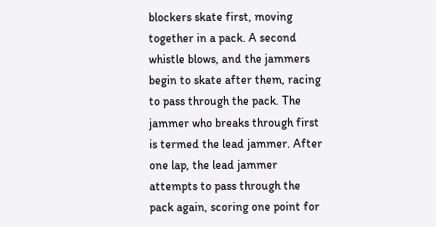blockers skate first, moving together in a pack. A second whistle blows, and the jammers begin to skate after them, racing to pass through the pack. The jammer who breaks through first is termed the lead jammer. After one lap, the lead jammer attempts to pass through the pack again, scoring one point for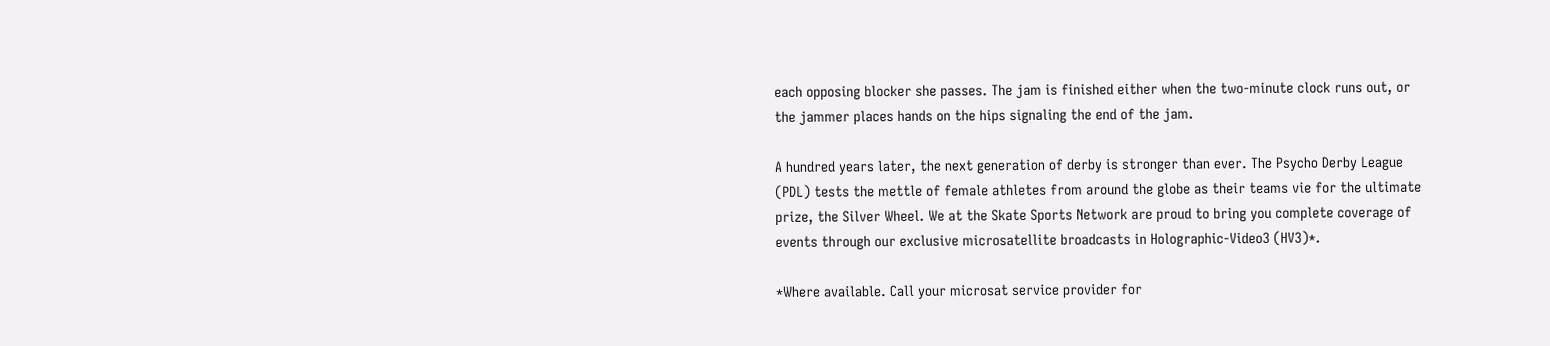each opposing blocker she passes. The jam is finished either when the two-minute clock runs out, or the jammer places hands on the hips signaling the end of the jam.

A hundred years later, the next generation of derby is stronger than ever. The Psycho Derby League (PDL) tests the mettle of female athletes from around the globe as their teams vie for the ultimate prize, the Silver Wheel. We at the Skate Sports Network are proud to bring you complete coverage of events through our exclusive microsatellite broadcasts in Holographic-Video3 (HV3)*.

*Where available. Call your microsat service provider for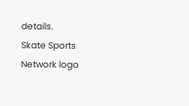details.
Skate Sports Network logo